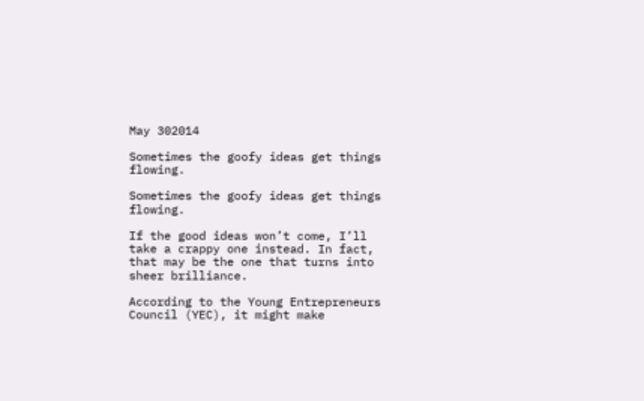May 302014

Sometimes the goofy ideas get things flowing.

Sometimes the goofy ideas get things flowing.

If the good ideas won’t come, I’ll take a crappy one instead. In fact, that may be the one that turns into sheer brilliance.

According to the Young Entrepreneurs Council (YEC), it might make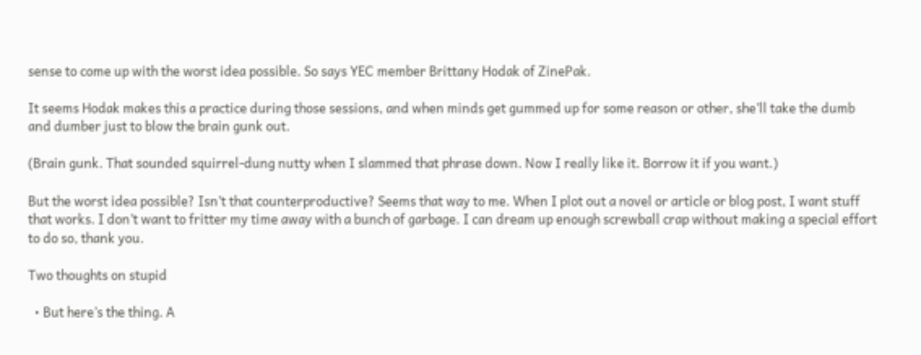sense to come up with the worst idea possible. So says YEC member Brittany Hodak of ZinePak.

It seems Hodak makes this a practice during those sessions, and when minds get gummed up for some reason or other, she’ll take the dumb and dumber just to blow the brain gunk out.

(Brain gunk. That sounded squirrel-dung nutty when I slammed that phrase down. Now I really like it. Borrow it if you want.)

But the worst idea possible? Isn’t that counterproductive? Seems that way to me. When I plot out a novel or article or blog post, I want stuff that works. I don’t want to fritter my time away with a bunch of garbage. I can dream up enough screwball crap without making a special effort to do so, thank you.

Two thoughts on stupid

  • But here’s the thing. A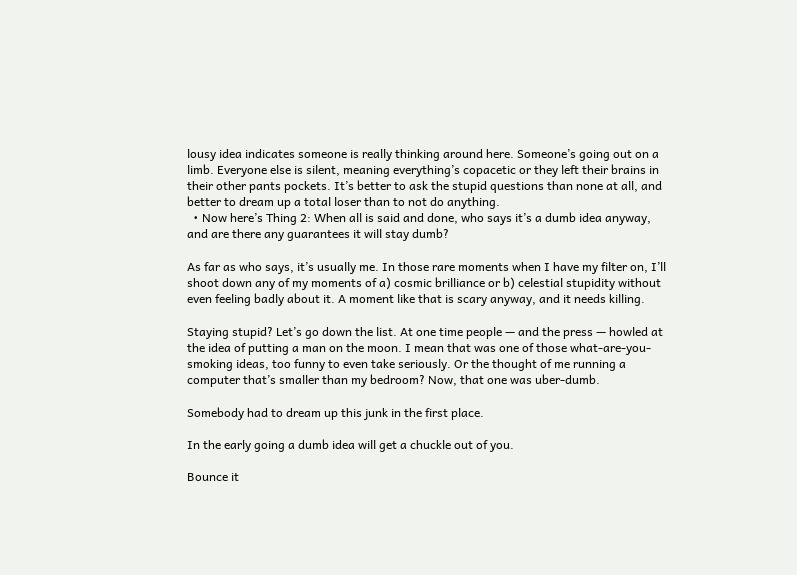lousy idea indicates someone is really thinking around here. Someone’s going out on a limb. Everyone else is silent, meaning everything’s copacetic or they left their brains in their other pants pockets. It’s better to ask the stupid questions than none at all, and better to dream up a total loser than to not do anything.
  • Now here’s Thing 2: When all is said and done, who says it’s a dumb idea anyway, and are there any guarantees it will stay dumb?

As far as who says, it’s usually me. In those rare moments when I have my filter on, I’ll shoot down any of my moments of a) cosmic brilliance or b) celestial stupidity without even feeling badly about it. A moment like that is scary anyway, and it needs killing.

Staying stupid? Let’s go down the list. At one time people — and the press — howled at the idea of putting a man on the moon. I mean that was one of those what-are-you-smoking ideas, too funny to even take seriously. Or the thought of me running a computer that’s smaller than my bedroom? Now, that one was uber-dumb.

Somebody had to dream up this junk in the first place.

In the early going a dumb idea will get a chuckle out of you.

Bounce it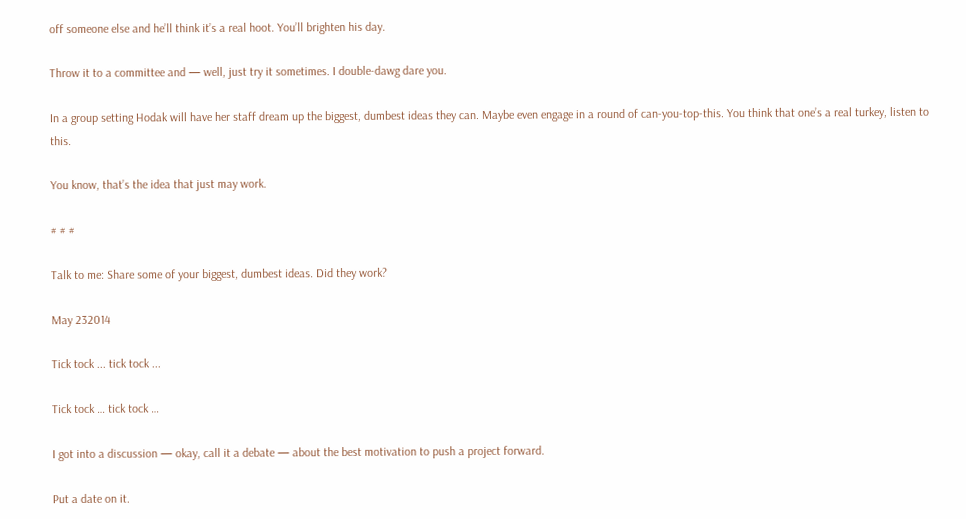off someone else and he’ll think it’s a real hoot. You’ll brighten his day.

Throw it to a committee and — well, just try it sometimes. I double-dawg dare you.

In a group setting Hodak will have her staff dream up the biggest, dumbest ideas they can. Maybe even engage in a round of can-you-top-this. You think that one’s a real turkey, listen to this.

You know, that’s the idea that just may work.

# # #

Talk to me: Share some of your biggest, dumbest ideas. Did they work?

May 232014

Tick tock ... tick tock ...

Tick tock … tick tock …

I got into a discussion — okay, call it a debate — about the best motivation to push a project forward.

Put a date on it.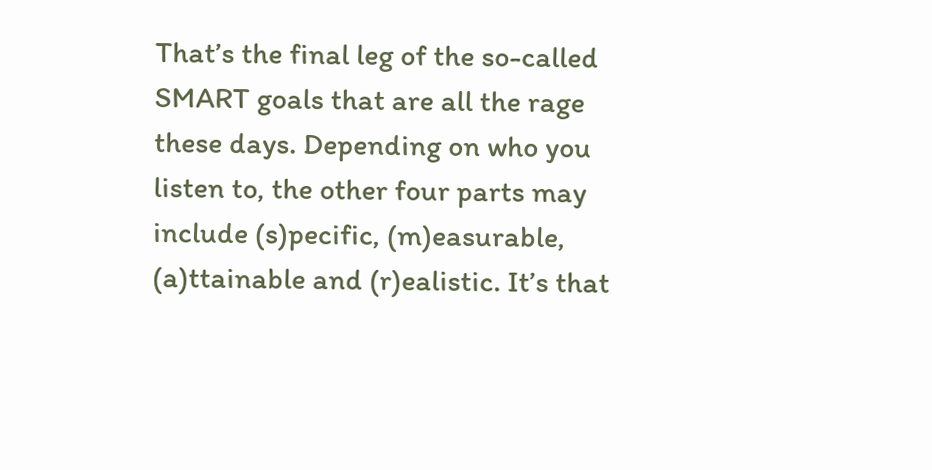That’s the final leg of the so-called SMART goals that are all the rage these days. Depending on who you listen to, the other four parts may include (s)pecific, (m)easurable, (a)ttainable and (r)ealistic. It’s that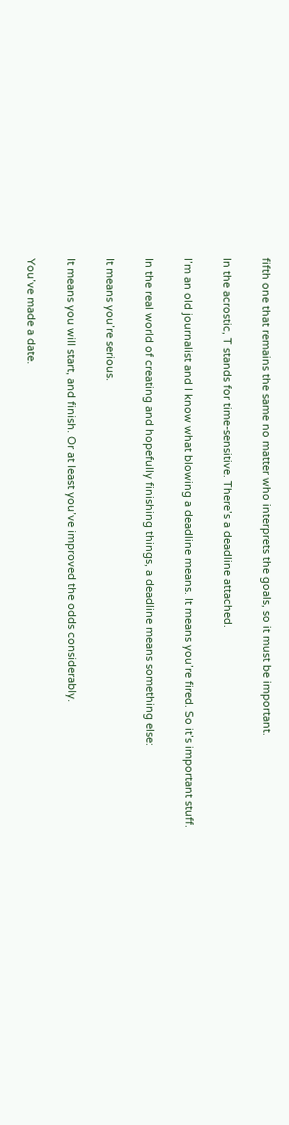fifth one that remains the same no matter who interprets the goals, so it must be important.

In the acrostic, T stands for time-sensitive. There’s a deadline attached.

I’m an old journalist and I know what blowing a deadline means. It means you’re fired. So it’s important stuff.

In the real world of creating and hopefully finishing things, a deadline means something else:

It means you’re serious.

It means you will start, and finish. Or at least you’ve improved the odds considerably.

You’ve made a date.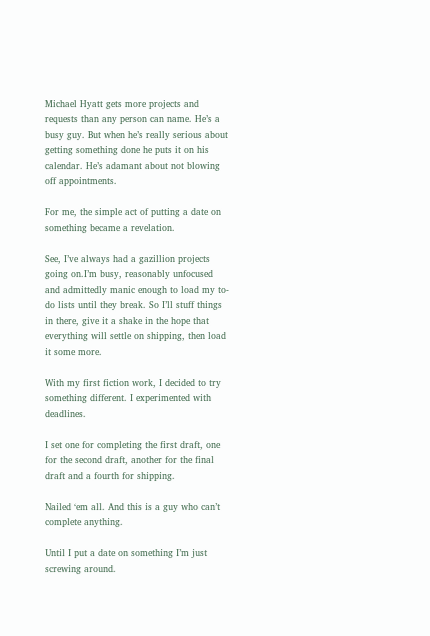Michael Hyatt gets more projects and requests than any person can name. He’s a busy guy. But when he’s really serious about getting something done he puts it on his calendar. He’s adamant about not blowing off appointments.

For me, the simple act of putting a date on something became a revelation.

See, I’ve always had a gazillion projects going on.I’m busy, reasonably unfocused and admittedly manic enough to load my to-do lists until they break. So I’ll stuff things in there, give it a shake in the hope that everything will settle on shipping, then load it some more.

With my first fiction work, I decided to try something different. I experimented with deadlines.

I set one for completing the first draft, one for the second draft, another for the final draft and a fourth for shipping.

Nailed ‘em all. And this is a guy who can’t complete anything.

Until I put a date on something I’m just screwing around.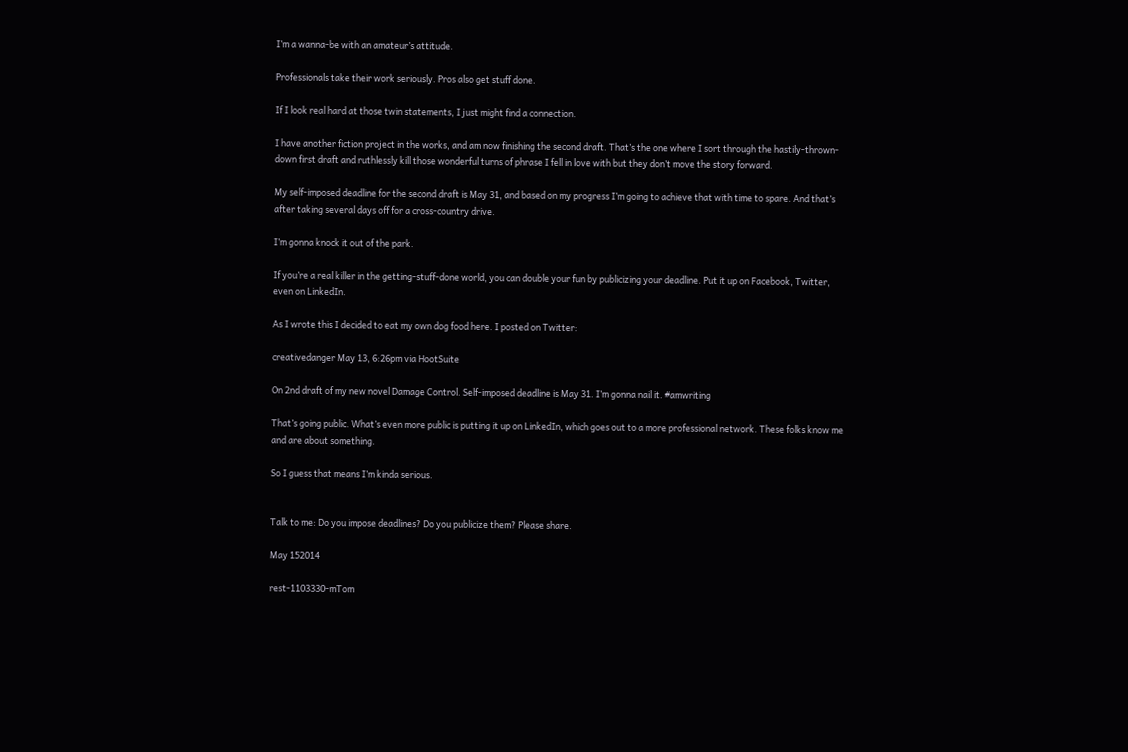I’m a wanna-be with an amateur’s attitude.

Professionals take their work seriously. Pros also get stuff done.

If I look real hard at those twin statements, I just might find a connection.

I have another fiction project in the works, and am now finishing the second draft. That’s the one where I sort through the hastily-thrown-down first draft and ruthlessly kill those wonderful turns of phrase I fell in love with but they don’t move the story forward.

My self-imposed deadline for the second draft is May 31, and based on my progress I’m going to achieve that with time to spare. And that’s after taking several days off for a cross-country drive.

I’m gonna knock it out of the park.

If you’re a real killer in the getting-stuff-done world, you can double your fun by publicizing your deadline. Put it up on Facebook, Twitter, even on LinkedIn.

As I wrote this I decided to eat my own dog food here. I posted on Twitter:

creativedanger May 13, 6:26pm via HootSuite

On 2nd draft of my new novel Damage Control. Self-imposed deadline is May 31. I’m gonna nail it. #amwriting

That’s going public. What’s even more public is putting it up on LinkedIn, which goes out to a more professional network. These folks know me and are about something.

So I guess that means I’m kinda serious.


Talk to me: Do you impose deadlines? Do you publicize them? Please share.

May 152014

rest-1103330-mTom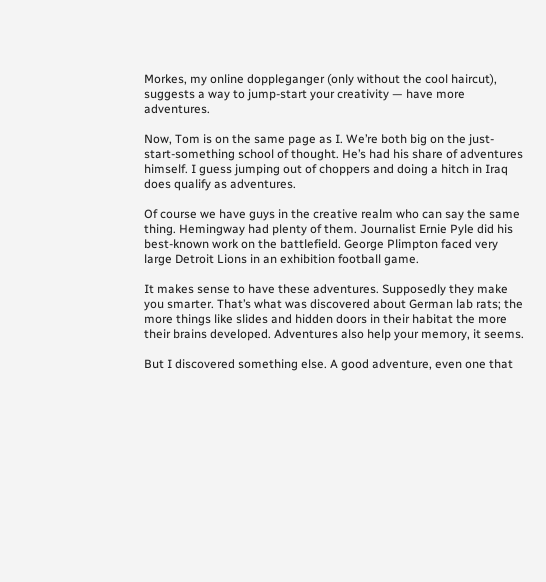Morkes, my online doppleganger (only without the cool haircut), suggests a way to jump-start your creativity — have more adventures.

Now, Tom is on the same page as I. We’re both big on the just-start-something school of thought. He’s had his share of adventures himself. I guess jumping out of choppers and doing a hitch in Iraq does qualify as adventures.

Of course we have guys in the creative realm who can say the same thing. Hemingway had plenty of them. Journalist Ernie Pyle did his best-known work on the battlefield. George Plimpton faced very large Detroit Lions in an exhibition football game.

It makes sense to have these adventures. Supposedly they make you smarter. That’s what was discovered about German lab rats; the more things like slides and hidden doors in their habitat the more their brains developed. Adventures also help your memory, it seems.

But I discovered something else. A good adventure, even one that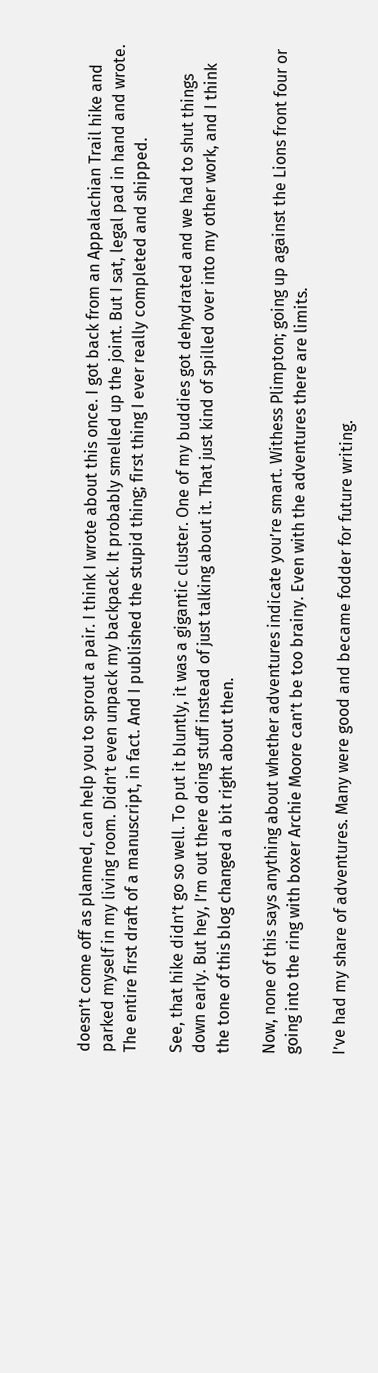doesn’t come off as planned, can help you to sprout a pair. I think I wrote about this once. I got back from an Appalachian Trail hike and parked myself in my living room. Didn’t even unpack my backpack. It probably smelled up the joint. But I sat, legal pad in hand and wrote. The entire first draft of a manuscript, in fact. And I published the stupid thing; first thing I ever really completed and shipped.

See, that hike didn’t go so well. To put it bluntly, it was a gigantic cluster. One of my buddies got dehydrated and we had to shut things down early. But hey, I’m out there doing stuff instead of just talking about it. That just kind of spilled over into my other work, and I think the tone of this blog changed a bit right about then.

Now, none of this says anything about whether adventures indicate you’re smart. Withess Plimpton; going up against the Lions front four or going into the ring with boxer Archie Moore can’t be too brainy. Even with the adventures there are limits.

I’ve had my share of adventures. Many were good and became fodder for future writing.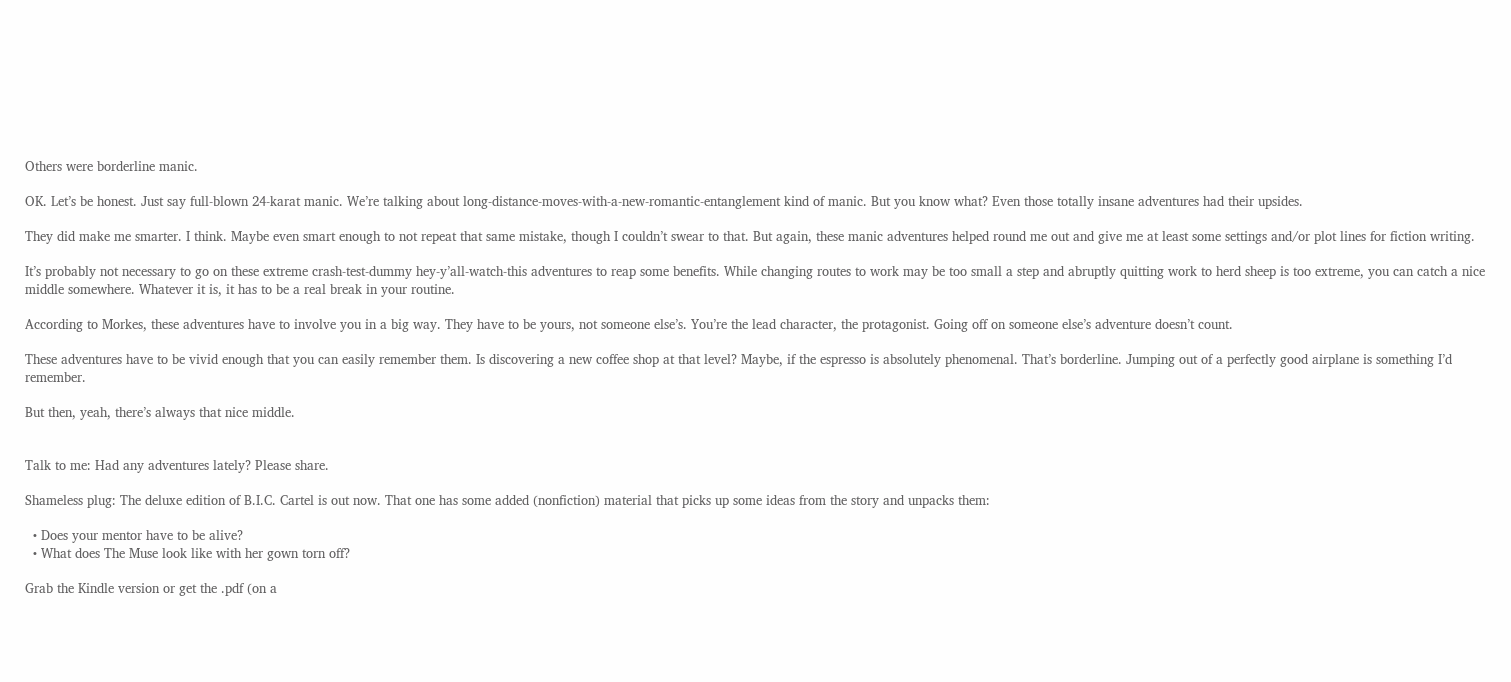Others were borderline manic.

OK. Let’s be honest. Just say full-blown 24-karat manic. We’re talking about long-distance-moves-with-a-new-romantic-entanglement kind of manic. But you know what? Even those totally insane adventures had their upsides.

They did make me smarter. I think. Maybe even smart enough to not repeat that same mistake, though I couldn’t swear to that. But again, these manic adventures helped round me out and give me at least some settings and/or plot lines for fiction writing.

It’s probably not necessary to go on these extreme crash-test-dummy hey-y’all-watch-this adventures to reap some benefits. While changing routes to work may be too small a step and abruptly quitting work to herd sheep is too extreme, you can catch a nice middle somewhere. Whatever it is, it has to be a real break in your routine.

According to Morkes, these adventures have to involve you in a big way. They have to be yours, not someone else’s. You’re the lead character, the protagonist. Going off on someone else’s adventure doesn’t count.

These adventures have to be vivid enough that you can easily remember them. Is discovering a new coffee shop at that level? Maybe, if the espresso is absolutely phenomenal. That’s borderline. Jumping out of a perfectly good airplane is something I’d remember.

But then, yeah, there’s always that nice middle.


Talk to me: Had any adventures lately? Please share.

Shameless plug: The deluxe edition of B.I.C. Cartel is out now. That one has some added (nonfiction) material that picks up some ideas from the story and unpacks them:

  • Does your mentor have to be alive?
  • What does The Muse look like with her gown torn off?

Grab the Kindle version or get the .pdf (on a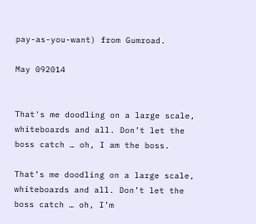pay-as-you-want) from Gumroad.

May 092014


That's me doodling on a large scale, whiteboards and all. Don’t let the boss catch … oh, I am the boss.

That’s me doodling on a large scale, whiteboards and all. Don’t let the boss catch … oh, I’m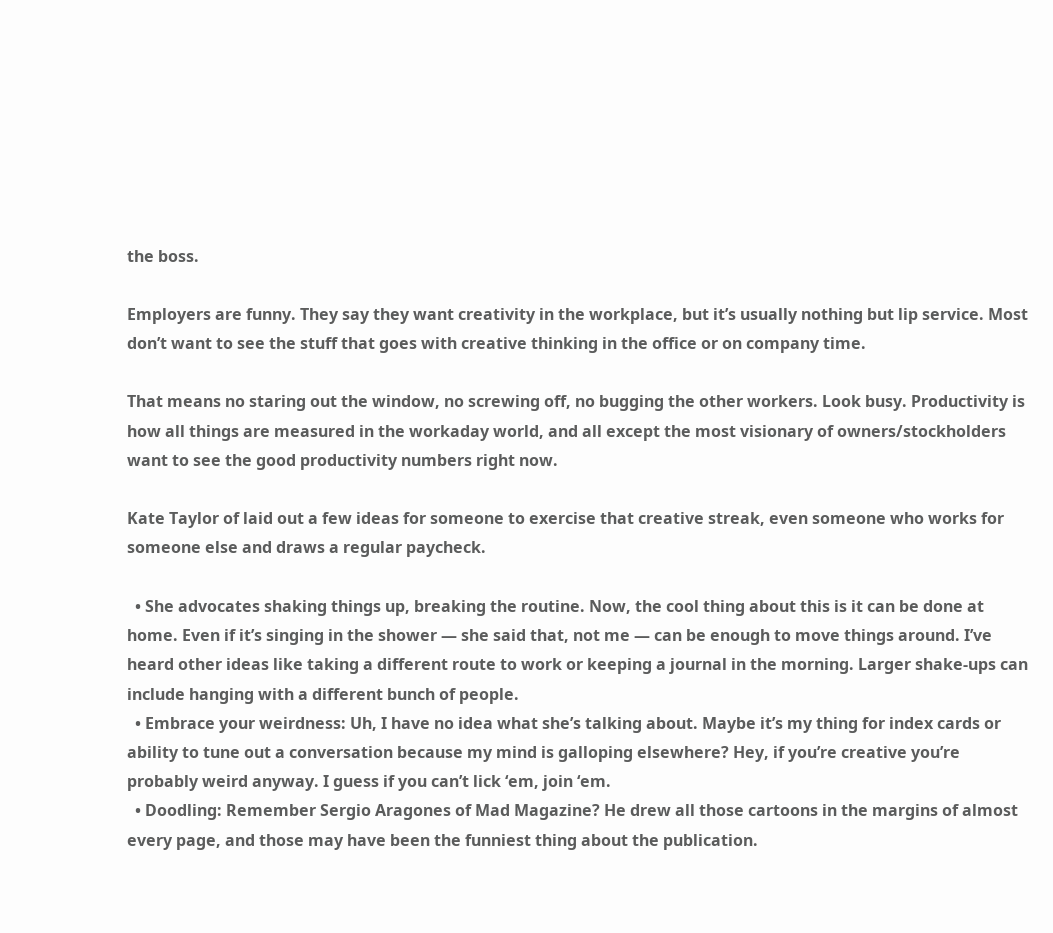the boss.

Employers are funny. They say they want creativity in the workplace, but it’s usually nothing but lip service. Most don’t want to see the stuff that goes with creative thinking in the office or on company time.

That means no staring out the window, no screwing off, no bugging the other workers. Look busy. Productivity is how all things are measured in the workaday world, and all except the most visionary of owners/stockholders want to see the good productivity numbers right now.

Kate Taylor of laid out a few ideas for someone to exercise that creative streak, even someone who works for someone else and draws a regular paycheck.

  • She advocates shaking things up, breaking the routine. Now, the cool thing about this is it can be done at home. Even if it’s singing in the shower — she said that, not me — can be enough to move things around. I’ve heard other ideas like taking a different route to work or keeping a journal in the morning. Larger shake-ups can include hanging with a different bunch of people.
  • Embrace your weirdness: Uh, I have no idea what she’s talking about. Maybe it’s my thing for index cards or ability to tune out a conversation because my mind is galloping elsewhere? Hey, if you’re creative you’re probably weird anyway. I guess if you can’t lick ‘em, join ‘em.
  • Doodling: Remember Sergio Aragones of Mad Magazine? He drew all those cartoons in the margins of almost every page, and those may have been the funniest thing about the publication.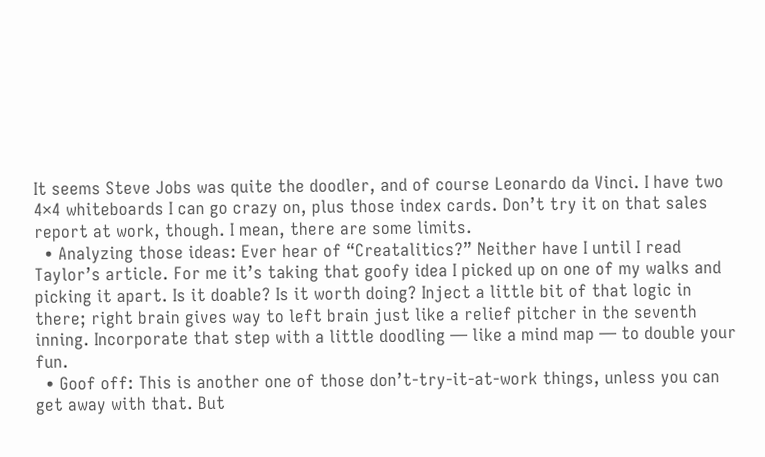It seems Steve Jobs was quite the doodler, and of course Leonardo da Vinci. I have two 4×4 whiteboards I can go crazy on, plus those index cards. Don’t try it on that sales report at work, though. I mean, there are some limits.
  • Analyzing those ideas: Ever hear of “Creatalitics?” Neither have I until I read Taylor’s article. For me it’s taking that goofy idea I picked up on one of my walks and picking it apart. Is it doable? Is it worth doing? Inject a little bit of that logic in there; right brain gives way to left brain just like a relief pitcher in the seventh inning. Incorporate that step with a little doodling — like a mind map — to double your fun.
  • Goof off: This is another one of those don’t-try-it-at-work things, unless you can get away with that. But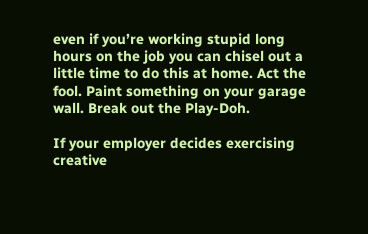even if you’re working stupid long hours on the job you can chisel out a little time to do this at home. Act the fool. Paint something on your garage wall. Break out the Play-Doh.

If your employer decides exercising creative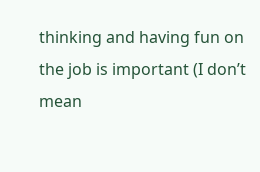thinking and having fun on the job is important (I don’t mean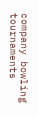company bowling tournaments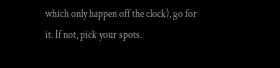which only happen off the clock), go for it. If not, pick your spots.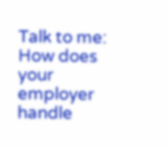Talk to me: How does your employer handle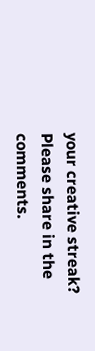your creative streak? Please share in the comments.